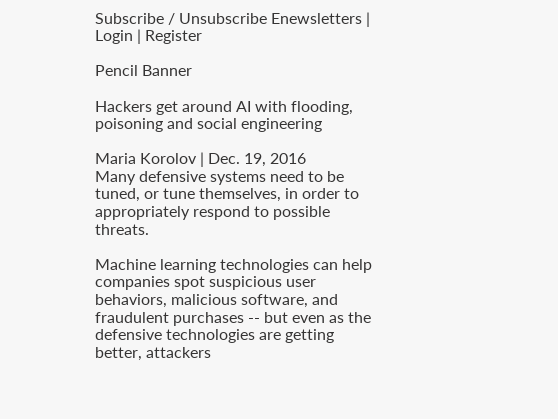Subscribe / Unsubscribe Enewsletters | Login | Register

Pencil Banner

Hackers get around AI with flooding, poisoning and social engineering

Maria Korolov | Dec. 19, 2016
Many defensive systems need to be tuned, or tune themselves, in order to appropriately respond to possible threats.

Machine learning technologies can help companies spot suspicious user behaviors, malicious software, and fraudulent purchases -- but even as the defensive technologies are getting better, attackers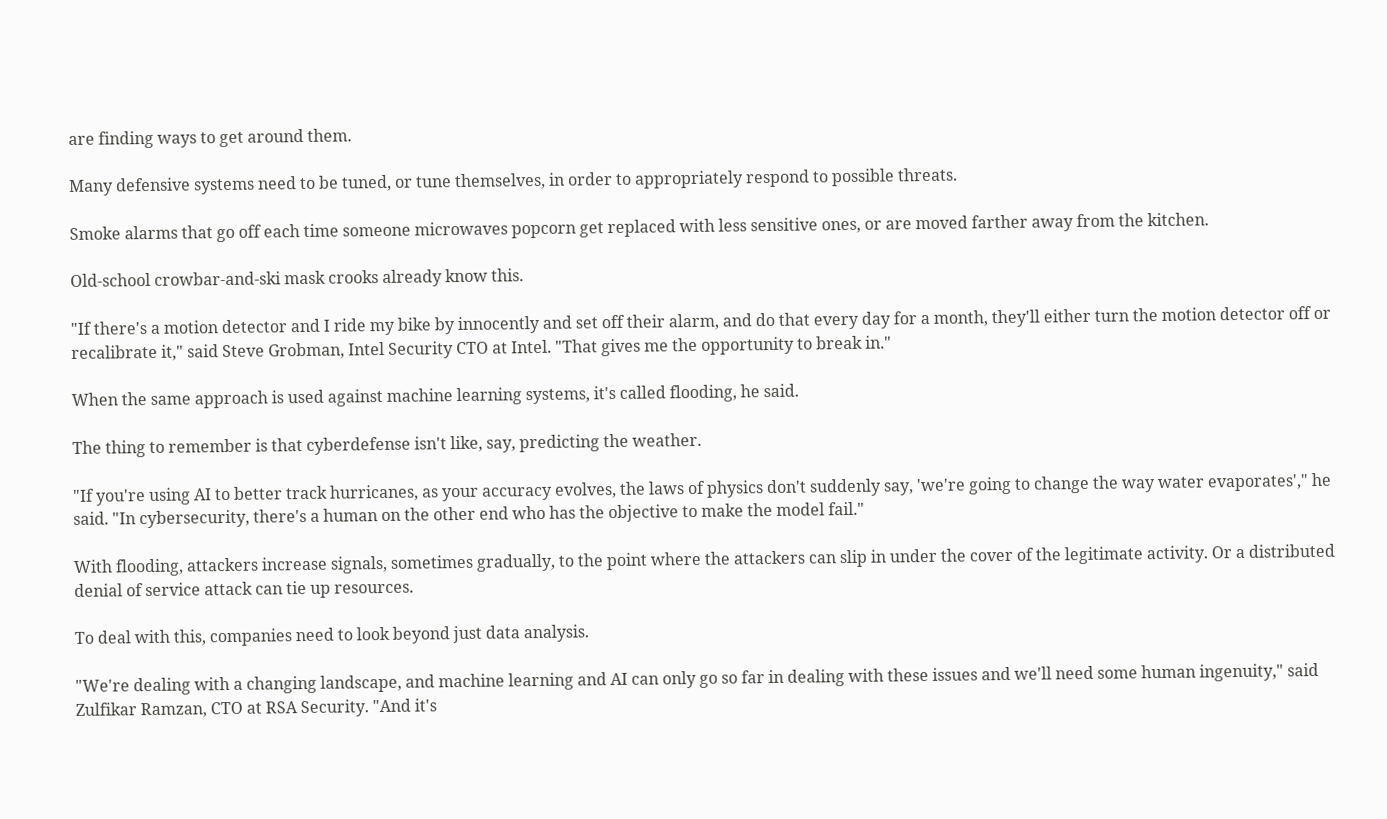are finding ways to get around them.

Many defensive systems need to be tuned, or tune themselves, in order to appropriately respond to possible threats.

Smoke alarms that go off each time someone microwaves popcorn get replaced with less sensitive ones, or are moved farther away from the kitchen.

Old-school crowbar-and-ski mask crooks already know this.

"If there's a motion detector and I ride my bike by innocently and set off their alarm, and do that every day for a month, they'll either turn the motion detector off or recalibrate it," said Steve Grobman, Intel Security CTO at Intel. "That gives me the opportunity to break in."

When the same approach is used against machine learning systems, it's called flooding, he said.

The thing to remember is that cyberdefense isn't like, say, predicting the weather.

"If you're using AI to better track hurricanes, as your accuracy evolves, the laws of physics don't suddenly say, 'we're going to change the way water evaporates'," he said. "In cybersecurity, there's a human on the other end who has the objective to make the model fail."

With flooding, attackers increase signals, sometimes gradually, to the point where the attackers can slip in under the cover of the legitimate activity. Or a distributed denial of service attack can tie up resources.

To deal with this, companies need to look beyond just data analysis.

"We're dealing with a changing landscape, and machine learning and AI can only go so far in dealing with these issues and we'll need some human ingenuity," said Zulfikar Ramzan, CTO at RSA Security. "And it's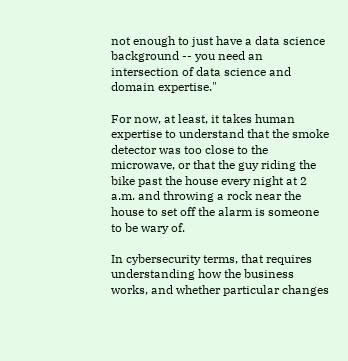not enough to just have a data science background -- you need an intersection of data science and domain expertise."

For now, at least, it takes human expertise to understand that the smoke detector was too close to the microwave, or that the guy riding the bike past the house every night at 2 a.m. and throwing a rock near the house to set off the alarm is someone to be wary of.

In cybersecurity terms, that requires understanding how the business works, and whether particular changes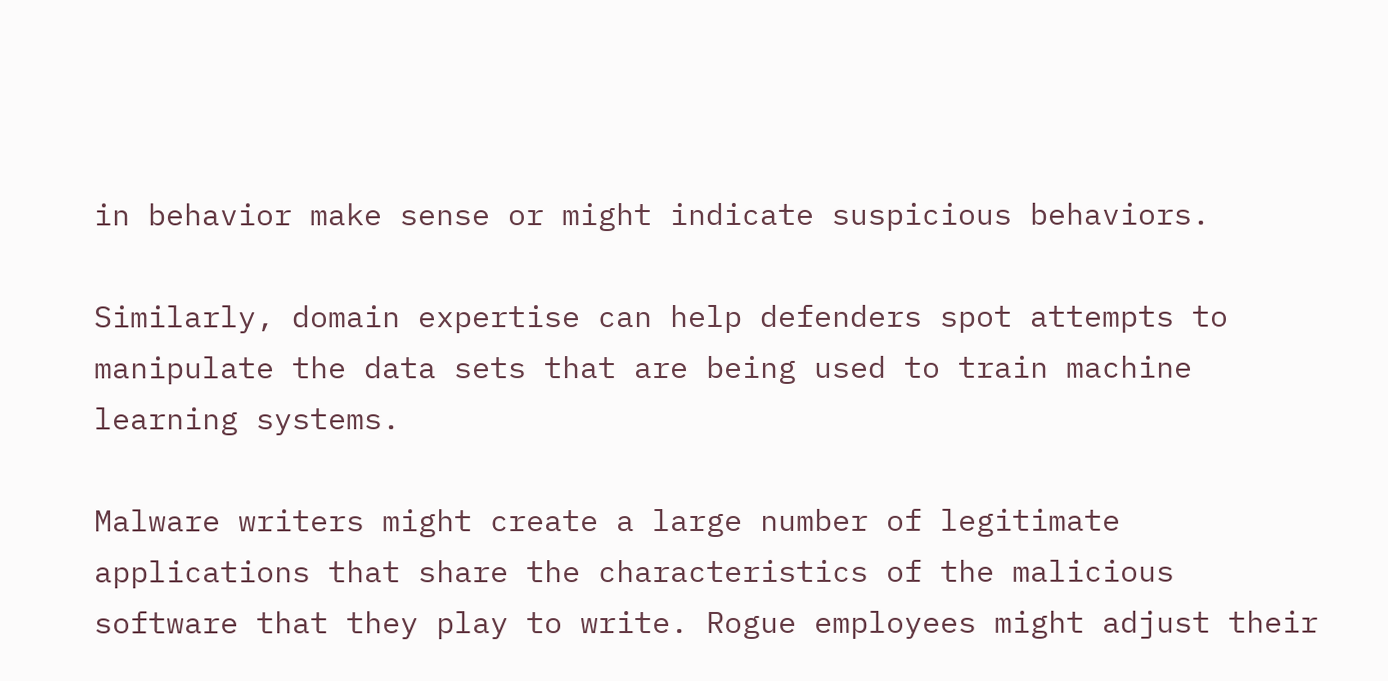in behavior make sense or might indicate suspicious behaviors.

Similarly, domain expertise can help defenders spot attempts to manipulate the data sets that are being used to train machine learning systems.

Malware writers might create a large number of legitimate applications that share the characteristics of the malicious software that they play to write. Rogue employees might adjust their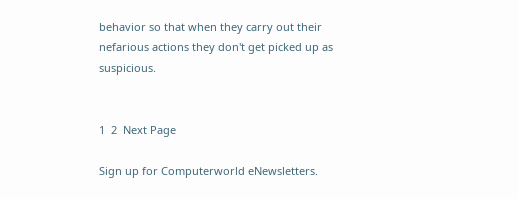behavior so that when they carry out their nefarious actions they don't get picked up as suspicious.


1  2  Next Page

Sign up for Computerworld eNewsletters.